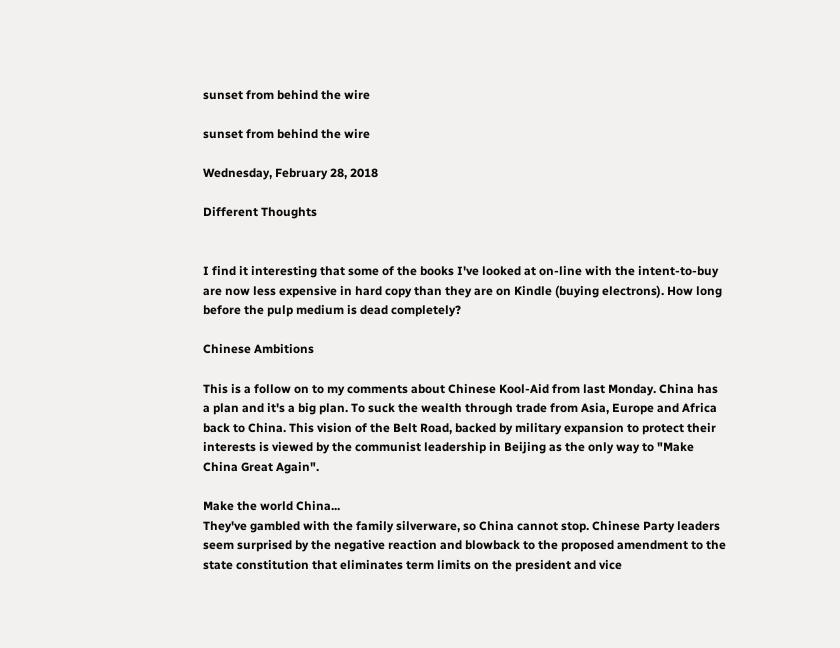sunset from behind the wire

sunset from behind the wire

Wednesday, February 28, 2018

Different Thoughts


I find it interesting that some of the books I've looked at on-line with the intent-to-buy are now less expensive in hard copy than they are on Kindle (buying electrons). How long before the pulp medium is dead completely?

Chinese Ambitions

This is a follow on to my comments about Chinese Kool-Aid from last Monday. China has a plan and it's a big plan. To suck the wealth through trade from Asia, Europe and Africa back to China. This vision of the Belt Road, backed by military expansion to protect their interests is viewed by the communist leadership in Beijing as the only way to "Make China Great Again".

Make the world China...
They've gambled with the family silverware, so China cannot stop. Chinese Party leaders seem surprised by the negative reaction and blowback to the proposed amendment to the state constitution that eliminates term limits on the president and vice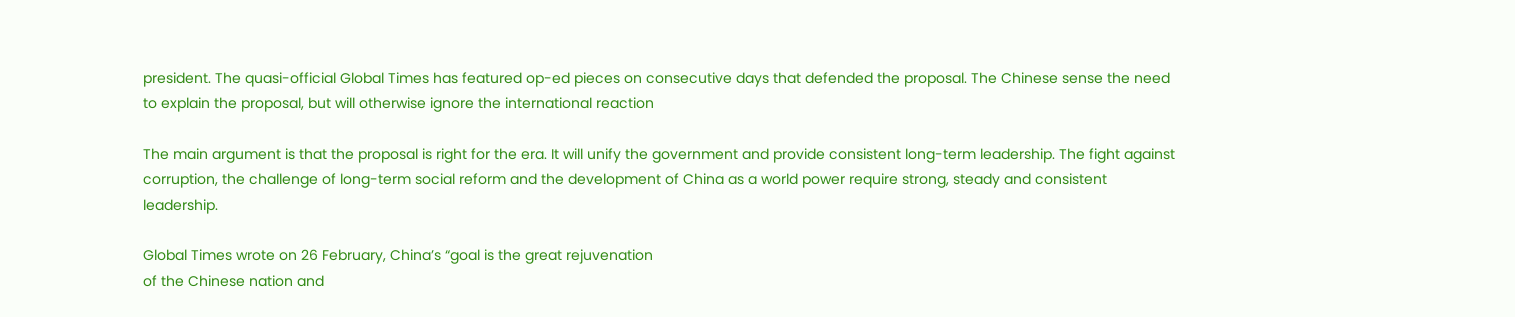president. The quasi-official Global Times has featured op-ed pieces on consecutive days that defended the proposal. The Chinese sense the need to explain the proposal, but will otherwise ignore the international reaction

The main argument is that the proposal is right for the era. It will unify the government and provide consistent long-term leadership. The fight against corruption, the challenge of long-term social reform and the development of China as a world power require strong, steady and consistent leadership.

Global Times wrote on 26 February, China’s “goal is the great rejuvenation
of the Chinese nation and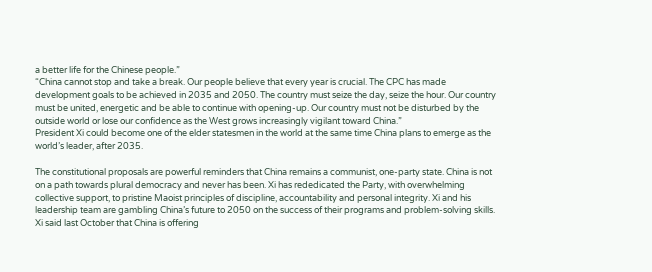a better life for the Chinese people.”
“China cannot stop and take a break. Our people believe that every year is crucial. The CPC has made development goals to be achieved in 2035 and 2050. The country must seize the day, seize the hour. Our country must be united, energetic and be able to continue with opening-up. Our country must not be disturbed by the outside world or lose our confidence as the West grows increasingly vigilant toward China.”
President Xi could become one of the elder statesmen in the world at the same time China plans to emerge as the world’s leader, after 2035.

The constitutional proposals are powerful reminders that China remains a communist, one-party state. China is not on a path towards plural democracy and never has been. Xi has rededicated the Party, with overwhelming collective support, to pristine Maoist principles of discipline, accountability and personal integrity. Xi and his leadership team are gambling China’s future to 2050 on the success of their programs and problem-solving skills. Xi said last October that China is offering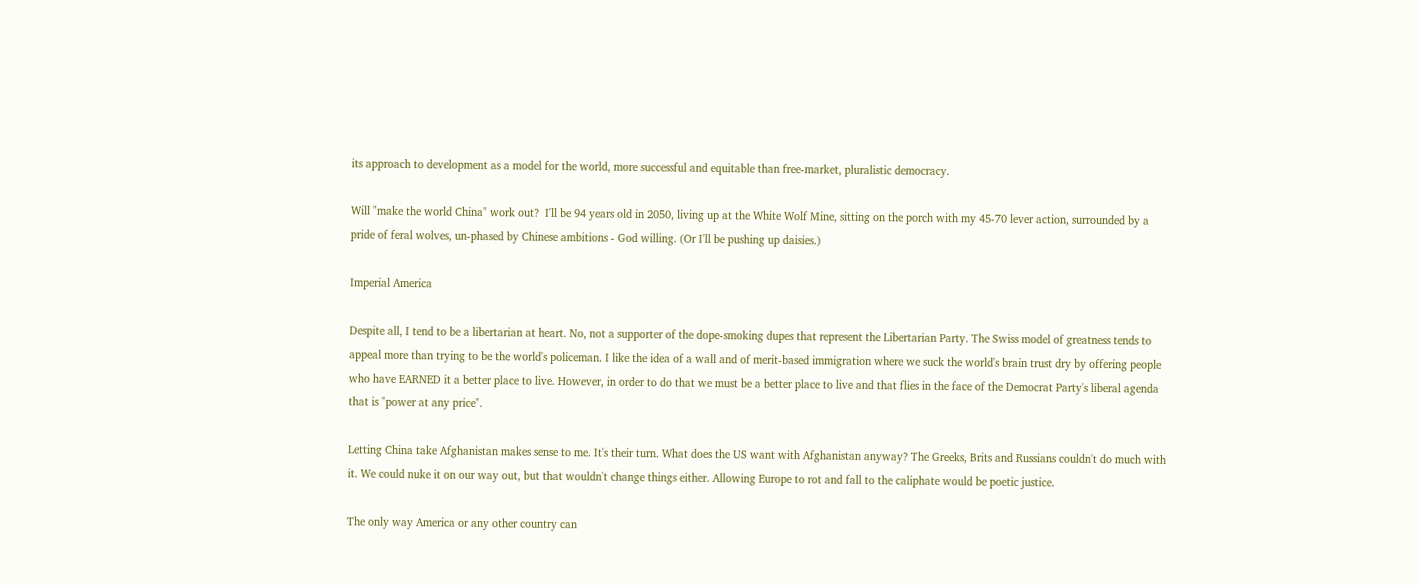its approach to development as a model for the world, more successful and equitable than free-market, pluralistic democracy.

Will "make the world China" work out?  I'll be 94 years old in 2050, living up at the White Wolf Mine, sitting on the porch with my 45-70 lever action, surrounded by a pride of feral wolves, un-phased by Chinese ambitions - God willing. (Or I'll be pushing up daisies.)

Imperial America

Despite all, I tend to be a libertarian at heart. No, not a supporter of the dope-smoking dupes that represent the Libertarian Party. The Swiss model of greatness tends to appeal more than trying to be the world's policeman. I like the idea of a wall and of merit-based immigration where we suck the world's brain trust dry by offering people who have EARNED it a better place to live. However, in order to do that we must be a better place to live and that flies in the face of the Democrat Party's liberal agenda that is "power at any price".

Letting China take Afghanistan makes sense to me. It's their turn. What does the US want with Afghanistan anyway? The Greeks, Brits and Russians couldn't do much with it. We could nuke it on our way out, but that wouldn't change things either. Allowing Europe to rot and fall to the caliphate would be poetic justice.

The only way America or any other country can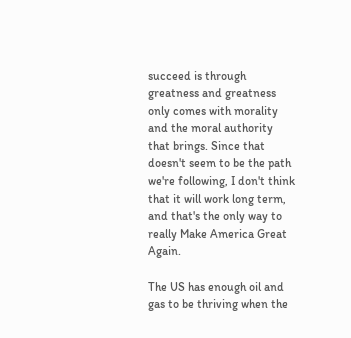succeed is through greatness and greatness only comes with morality and the moral authority that brings. Since that doesn't seem to be the path we're following, I don't think that it will work long term, and that's the only way to really Make America Great Again.

The US has enough oil and gas to be thriving when the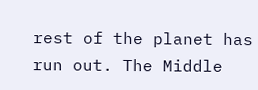rest of the planet has run out. The Middle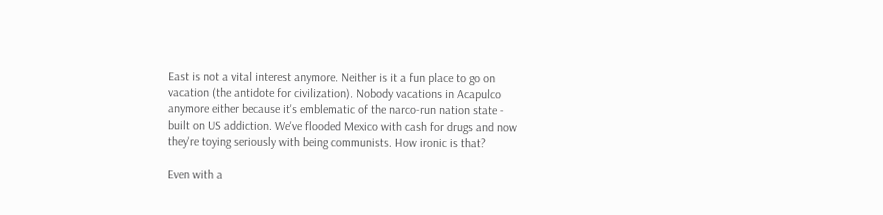East is not a vital interest anymore. Neither is it a fun place to go on vacation (the antidote for civilization). Nobody vacations in Acapulco anymore either because it's emblematic of the narco-run nation state - built on US addiction. We've flooded Mexico with cash for drugs and now they're toying seriously with being communists. How ironic is that?

Even with a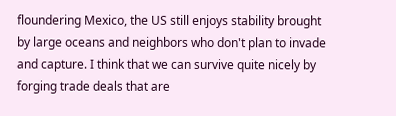floundering Mexico, the US still enjoys stability brought by large oceans and neighbors who don't plan to invade and capture. I think that we can survive quite nicely by forging trade deals that are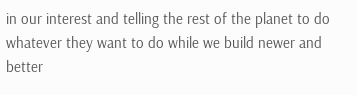in our interest and telling the rest of the planet to do whatever they want to do while we build newer and better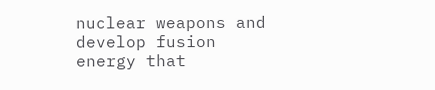nuclear weapons and develop fusion energy that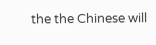the the Chinese will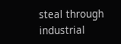steal through industrial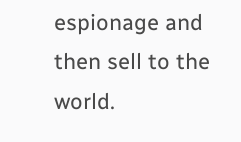espionage and then sell to the world.